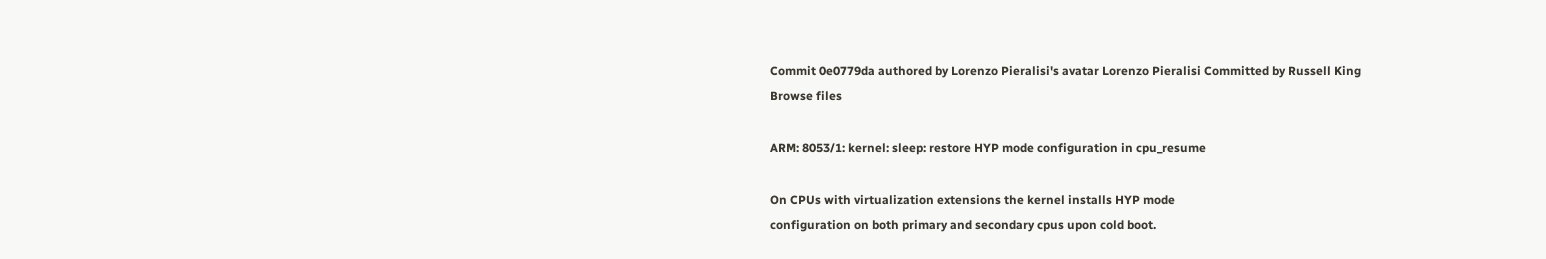Commit 0e0779da authored by Lorenzo Pieralisi's avatar Lorenzo Pieralisi Committed by Russell King
Browse files

ARM: 8053/1: kernel: sleep: restore HYP mode configuration in cpu_resume

On CPUs with virtualization extensions the kernel installs HYP mode
configuration on both primary and secondary cpus upon cold boot.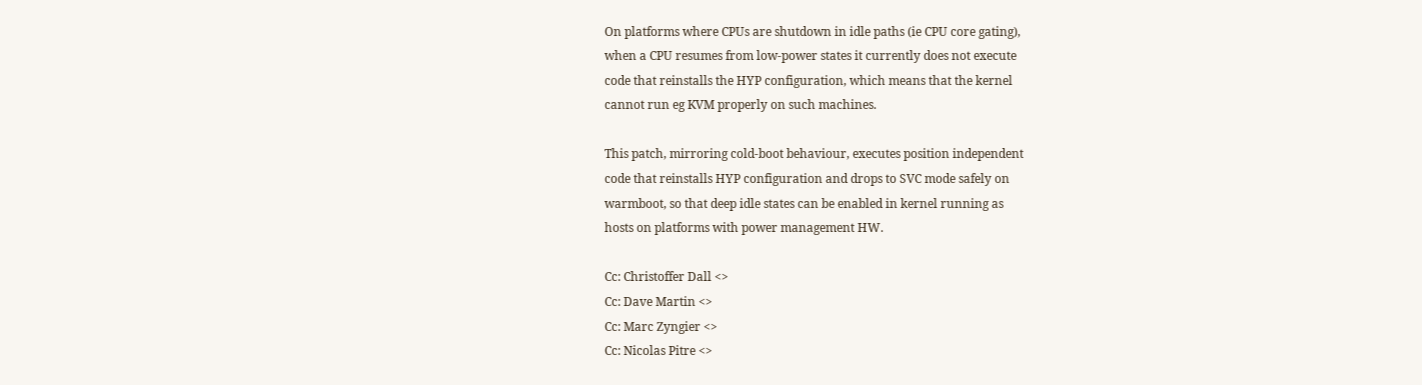On platforms where CPUs are shutdown in idle paths (ie CPU core gating),
when a CPU resumes from low-power states it currently does not execute
code that reinstalls the HYP configuration, which means that the kernel
cannot run eg KVM properly on such machines.

This patch, mirroring cold-boot behaviour, executes position independent
code that reinstalls HYP configuration and drops to SVC mode safely on
warmboot, so that deep idle states can be enabled in kernel running as
hosts on platforms with power management HW.

Cc: Christoffer Dall <>
Cc: Dave Martin <>
Cc: Marc Zyngier <>
Cc: Nicolas Pitre <>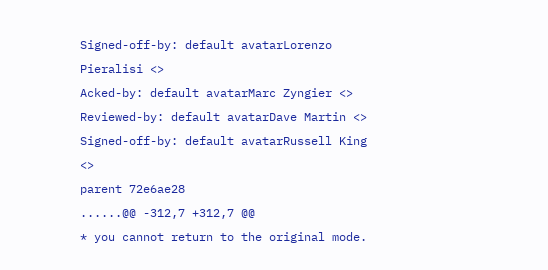Signed-off-by: default avatarLorenzo Pieralisi <>
Acked-by: default avatarMarc Zyngier <>
Reviewed-by: default avatarDave Martin <>
Signed-off-by: default avatarRussell King <>
parent 72e6ae28
......@@ -312,7 +312,7 @@
* you cannot return to the original mode.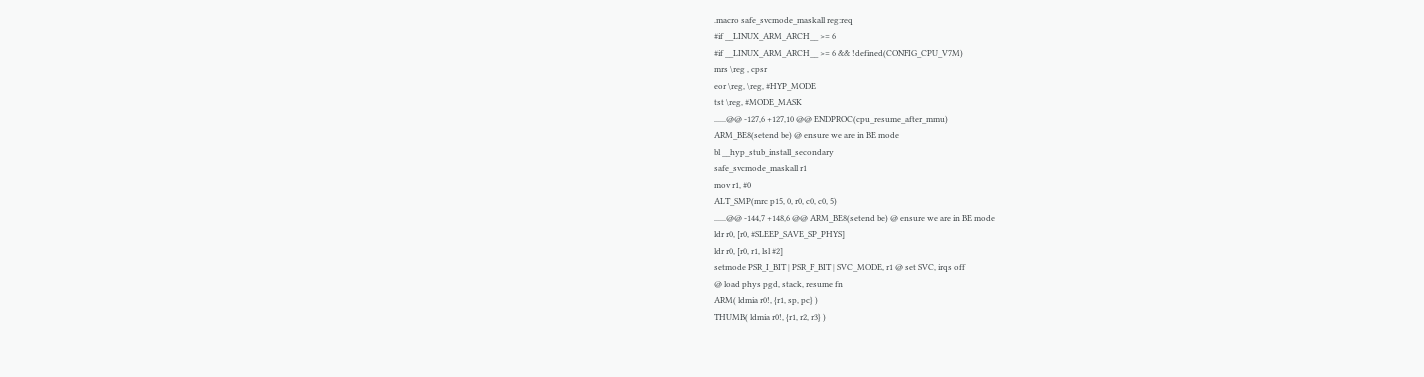.macro safe_svcmode_maskall reg:req
#if __LINUX_ARM_ARCH__ >= 6
#if __LINUX_ARM_ARCH__ >= 6 && !defined(CONFIG_CPU_V7M)
mrs \reg , cpsr
eor \reg, \reg, #HYP_MODE
tst \reg, #MODE_MASK
......@@ -127,6 +127,10 @@ ENDPROC(cpu_resume_after_mmu)
ARM_BE8(setend be) @ ensure we are in BE mode
bl __hyp_stub_install_secondary
safe_svcmode_maskall r1
mov r1, #0
ALT_SMP(mrc p15, 0, r0, c0, c0, 5)
......@@ -144,7 +148,6 @@ ARM_BE8(setend be) @ ensure we are in BE mode
ldr r0, [r0, #SLEEP_SAVE_SP_PHYS]
ldr r0, [r0, r1, lsl #2]
setmode PSR_I_BIT | PSR_F_BIT | SVC_MODE, r1 @ set SVC, irqs off
@ load phys pgd, stack, resume fn
ARM( ldmia r0!, {r1, sp, pc} )
THUMB( ldmia r0!, {r1, r2, r3} )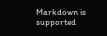Markdown is supported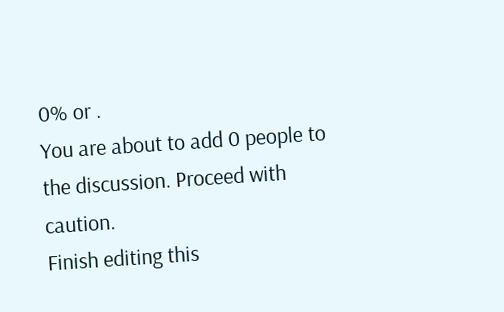0% or .
You are about to add 0 people to the discussion. Proceed with caution.
Finish editing this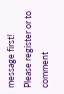message first!
Please register or to comment